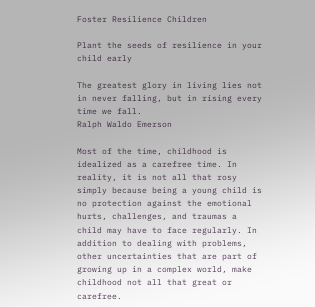Foster Resilience Children

Plant the seeds of resilience in your child early

The greatest glory in living lies not in never falling, but in rising every time we fall.
Ralph Waldo Emerson

Most of the time, childhood is idealized as a carefree time. In reality, it is not all that rosy simply because being a young child is no protection against the emotional hurts, challenges, and traumas a child may have to face regularly. In addition to dealing with problems, other uncertainties that are part of growing up in a complex world, make childhood not all that great or carefree.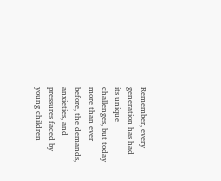Remember, every generation has had its unique challenges, but today more than ever before, the demands, anxieties, and pressures faced by young children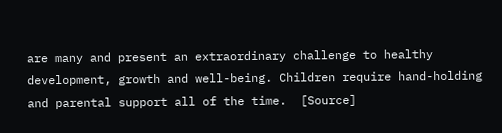are many and present an extraordinary challenge to healthy development, growth and well-being. Children require hand-holding and parental support all of the time.  [Source]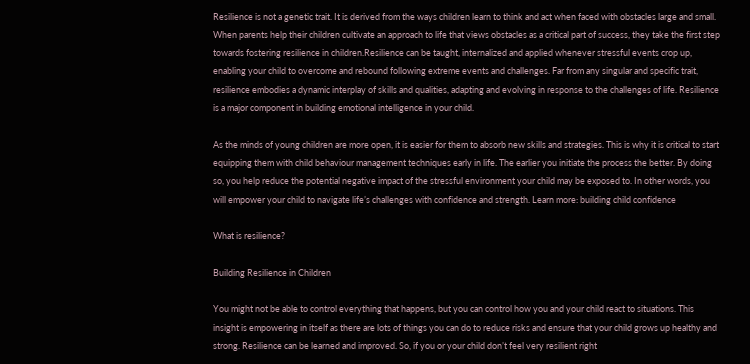Resilience is not a genetic trait. It is derived from the ways children learn to think and act when faced with obstacles large and small.  When parents help their children cultivate an approach to life that views obstacles as a critical part of success, they take the first step towards fostering resilience in children.Resilience can be taught, internalized and applied whenever stressful events crop up, enabling your child to overcome and rebound following extreme events and challenges. Far from any singular and specific trait, resilience embodies a dynamic interplay of skills and qualities, adapting and evolving in response to the challenges of life. Resilience is a major component in building emotional intelligence in your child.

As the minds of young children are more open, it is easier for them to absorb new skills and strategies. This is why it is critical to start equipping them with child behaviour management techniques early in life. The earlier you initiate the process the better. By doing so, you help reduce the potential negative impact of the stressful environment your child may be exposed to. In other words, you will empower your child to navigate life’s challenges with confidence and strength. Learn more: building child confidence

What is resilience?

Building Resilience in Children

You might not be able to control everything that happens, but you can control how you and your child react to situations. This insight is empowering in itself as there are lots of things you can do to reduce risks and ensure that your child grows up healthy and strong. Resilience can be learned and improved. So, if you or your child don’t feel very resilient right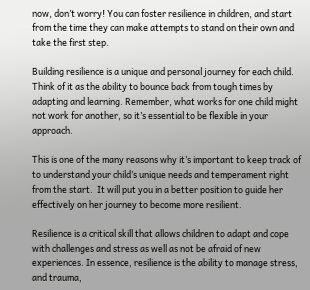now, don’t worry! You can foster resilience in children, and start from the time they can make attempts to stand on their own and take the first step.

Building resilience is a unique and personal journey for each child. Think of it as the ability to bounce back from tough times by adapting and learning. Remember, what works for one child might not work for another, so it’s essential to be flexible in your approach.

This is one of the many reasons why it’s important to keep track of to understand your child’s unique needs and temperament right from the start.  It will put you in a better position to guide her effectively on her journey to become more resilient.

Resilience is a critical skill that allows children to adapt and cope with challenges and stress as well as not be afraid of new experiences. In essence, resilience is the ability to manage stress, and trauma,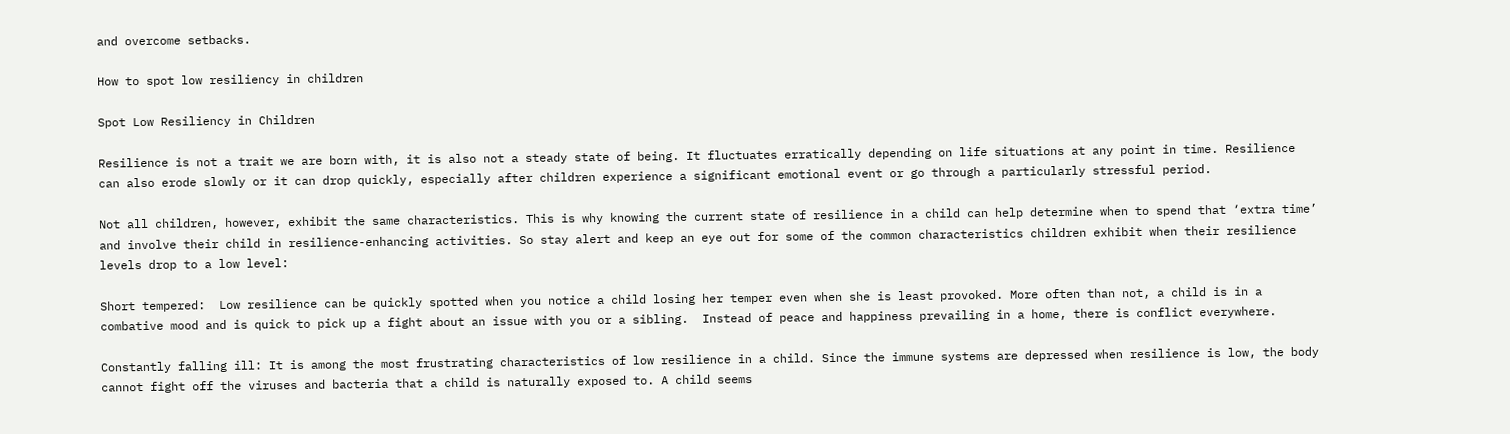and overcome setbacks.

How to spot low resiliency in children

Spot Low Resiliency in Children

Resilience is not a trait we are born with, it is also not a steady state of being. It fluctuates erratically depending on life situations at any point in time. Resilience can also erode slowly or it can drop quickly, especially after children experience a significant emotional event or go through a particularly stressful period.

Not all children, however, exhibit the same characteristics. This is why knowing the current state of resilience in a child can help determine when to spend that ‘extra time’ and involve their child in resilience-enhancing activities. So stay alert and keep an eye out for some of the common characteristics children exhibit when their resilience levels drop to a low level:

Short tempered:  Low resilience can be quickly spotted when you notice a child losing her temper even when she is least provoked. More often than not, a child is in a combative mood and is quick to pick up a fight about an issue with you or a sibling.  Instead of peace and happiness prevailing in a home, there is conflict everywhere.

Constantly falling ill: It is among the most frustrating characteristics of low resilience in a child. Since the immune systems are depressed when resilience is low, the body cannot fight off the viruses and bacteria that a child is naturally exposed to. A child seems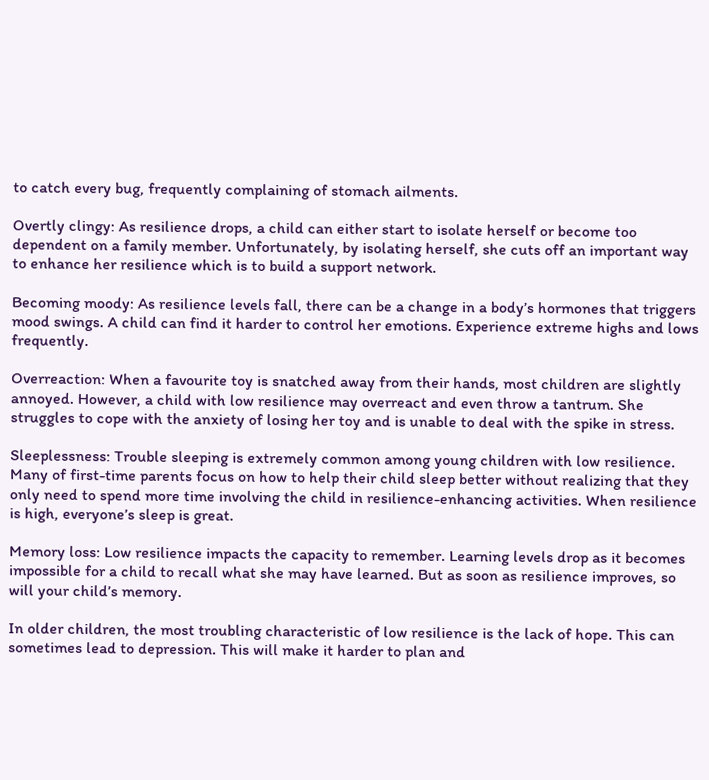to catch every bug, frequently complaining of stomach ailments.

Overtly clingy: As resilience drops, a child can either start to isolate herself or become too dependent on a family member. Unfortunately, by isolating herself, she cuts off an important way to enhance her resilience which is to build a support network.

Becoming moody: As resilience levels fall, there can be a change in a body’s hormones that triggers mood swings. A child can find it harder to control her emotions. Experience extreme highs and lows frequently.

Overreaction: When a favourite toy is snatched away from their hands, most children are slightly annoyed. However, a child with low resilience may overreact and even throw a tantrum. She struggles to cope with the anxiety of losing her toy and is unable to deal with the spike in stress.

Sleeplessness: Trouble sleeping is extremely common among young children with low resilience. Many of first-time parents focus on how to help their child sleep better without realizing that they only need to spend more time involving the child in resilience-enhancing activities. When resilience is high, everyone’s sleep is great.

Memory loss: Low resilience impacts the capacity to remember. Learning levels drop as it becomes impossible for a child to recall what she may have learned. But as soon as resilience improves, so will your child’s memory.

In older children, the most troubling characteristic of low resilience is the lack of hope. This can sometimes lead to depression. This will make it harder to plan and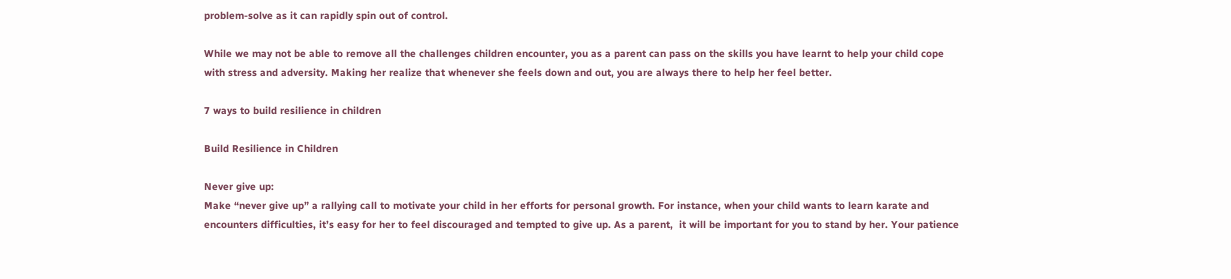problem-solve as it can rapidly spin out of control.

While we may not be able to remove all the challenges children encounter, you as a parent can pass on the skills you have learnt to help your child cope with stress and adversity. Making her realize that whenever she feels down and out, you are always there to help her feel better.

7 ways to build resilience in children

Build Resilience in Children

Never give up:
Make “never give up” a rallying call to motivate your child in her efforts for personal growth. For instance, when your child wants to learn karate and encounters difficulties, it’s easy for her to feel discouraged and tempted to give up. As a parent,  it will be important for you to stand by her. Your patience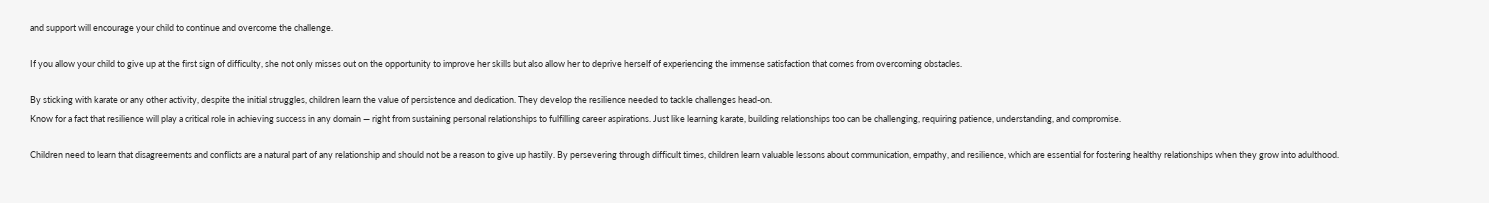and support will encourage your child to continue and overcome the challenge.

If you allow your child to give up at the first sign of difficulty, she not only misses out on the opportunity to improve her skills but also allow her to deprive herself of experiencing the immense satisfaction that comes from overcoming obstacles.

By sticking with karate or any other activity, despite the initial struggles, children learn the value of persistence and dedication. They develop the resilience needed to tackle challenges head-on.
Know for a fact that resilience will play a critical role in achieving success in any domain — right from sustaining personal relationships to fulfilling career aspirations. Just like learning karate, building relationships too can be challenging, requiring patience, understanding, and compromise.

Children need to learn that disagreements and conflicts are a natural part of any relationship and should not be a reason to give up hastily. By persevering through difficult times, children learn valuable lessons about communication, empathy, and resilience, which are essential for fostering healthy relationships when they grow into adulthood.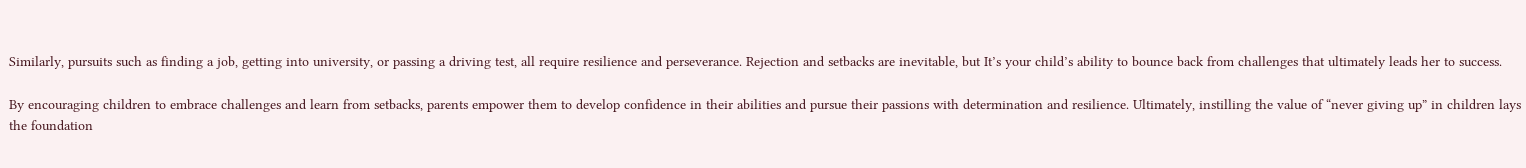Similarly, pursuits such as finding a job, getting into university, or passing a driving test, all require resilience and perseverance. Rejection and setbacks are inevitable, but It’s your child’s ability to bounce back from challenges that ultimately leads her to success.

By encouraging children to embrace challenges and learn from setbacks, parents empower them to develop confidence in their abilities and pursue their passions with determination and resilience. Ultimately, instilling the value of “never giving up” in children lays the foundation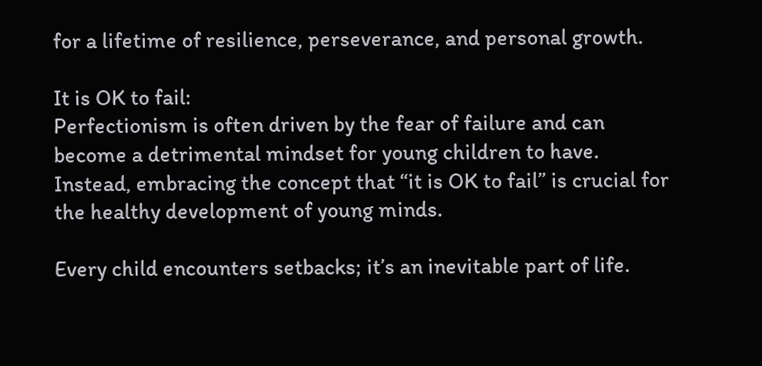for a lifetime of resilience, perseverance, and personal growth.

It is OK to fail:
Perfectionism is often driven by the fear of failure and can become a detrimental mindset for young children to have. Instead, embracing the concept that “it is OK to fail” is crucial for the healthy development of young minds.

Every child encounters setbacks; it’s an inevitable part of life.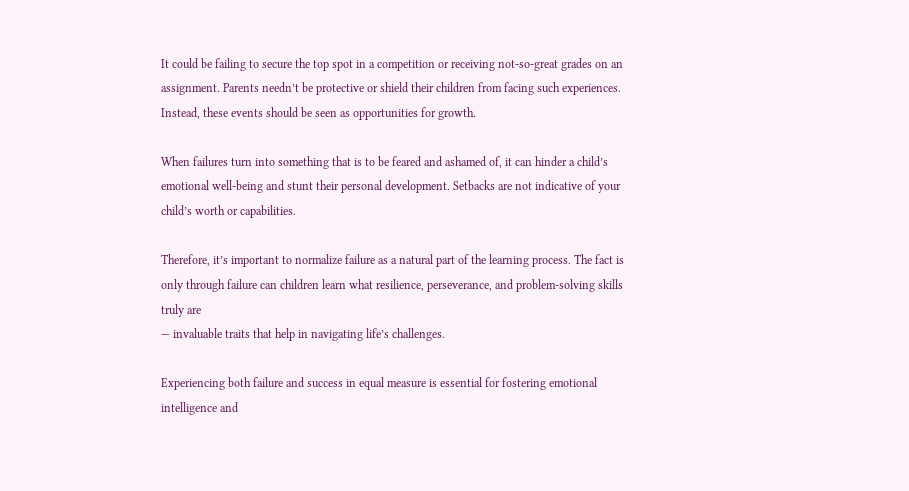It could be failing to secure the top spot in a competition or receiving not-so-great grades on an assignment. Parents needn’t be protective or shield their children from facing such experiences. Instead, these events should be seen as opportunities for growth.

When failures turn into something that is to be feared and ashamed of, it can hinder a child’s emotional well-being and stunt their personal development. Setbacks are not indicative of your child’s worth or capabilities.

Therefore, it’s important to normalize failure as a natural part of the learning process. The fact is only through failure can children learn what resilience, perseverance, and problem-solving skills truly are
— invaluable traits that help in navigating life’s challenges.

Experiencing both failure and success in equal measure is essential for fostering emotional intelligence and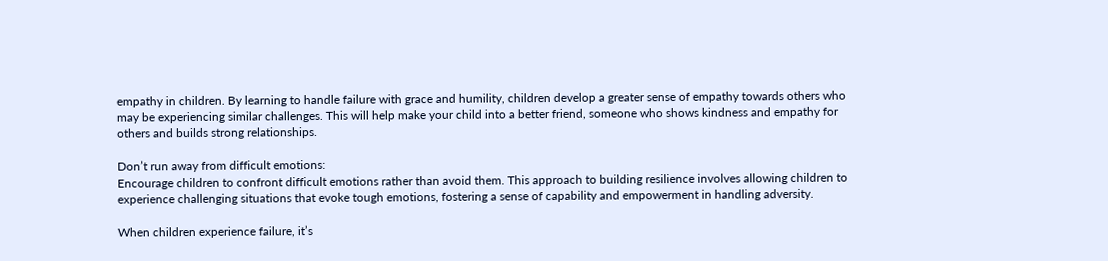empathy in children. By learning to handle failure with grace and humility, children develop a greater sense of empathy towards others who may be experiencing similar challenges. This will help make your child into a better friend, someone who shows kindness and empathy for others and builds strong relationships.

Don’t run away from difficult emotions:
Encourage children to confront difficult emotions rather than avoid them. This approach to building resilience involves allowing children to experience challenging situations that evoke tough emotions, fostering a sense of capability and empowerment in handling adversity.

When children experience failure, it’s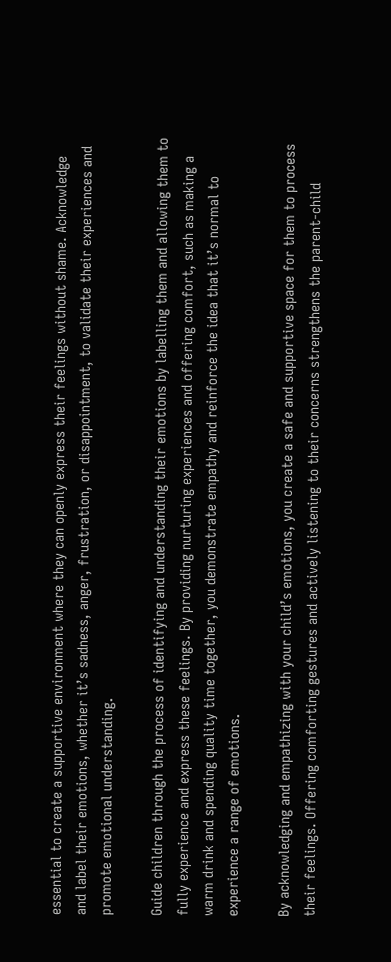essential to create a supportive environment where they can openly express their feelings without shame. Acknowledge and label their emotions, whether it’s sadness, anger, frustration, or disappointment, to validate their experiences and promote emotional understanding.

Guide children through the process of identifying and understanding their emotions by labelling them and allowing them to fully experience and express these feelings. By providing nurturing experiences and offering comfort, such as making a warm drink and spending quality time together, you demonstrate empathy and reinforce the idea that it’s normal to experience a range of emotions.

By acknowledging and empathizing with your child’s emotions, you create a safe and supportive space for them to process their feelings. Offering comforting gestures and actively listening to their concerns strengthens the parent-child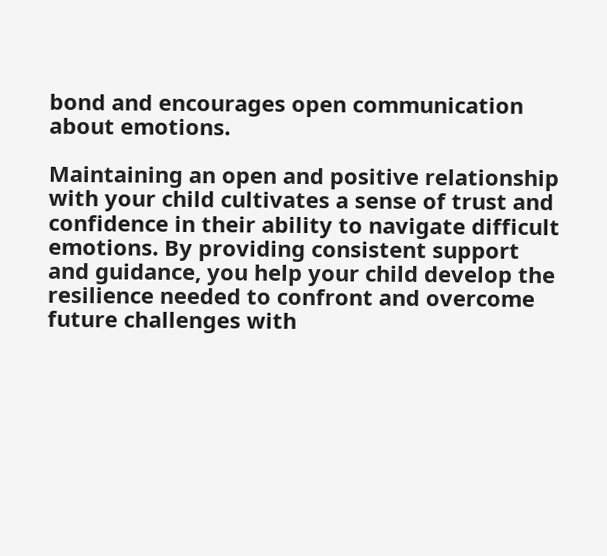bond and encourages open communication about emotions.

Maintaining an open and positive relationship with your child cultivates a sense of trust and confidence in their ability to navigate difficult emotions. By providing consistent support and guidance, you help your child develop the resilience needed to confront and overcome future challenges with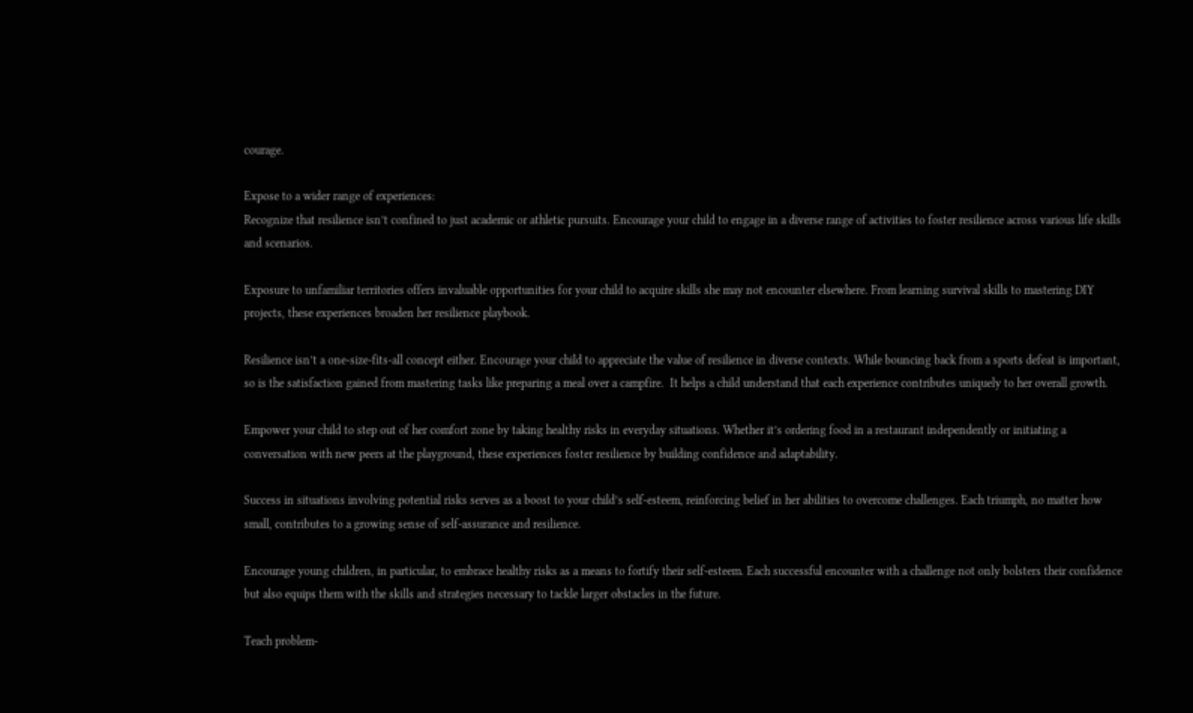courage.

Expose to a wider range of experiences:
Recognize that resilience isn’t confined to just academic or athletic pursuits. Encourage your child to engage in a diverse range of activities to foster resilience across various life skills and scenarios.

Exposure to unfamiliar territories offers invaluable opportunities for your child to acquire skills she may not encounter elsewhere. From learning survival skills to mastering DIY projects, these experiences broaden her resilience playbook.

Resilience isn’t a one-size-fits-all concept either. Encourage your child to appreciate the value of resilience in diverse contexts. While bouncing back from a sports defeat is important, so is the satisfaction gained from mastering tasks like preparing a meal over a campfire.  It helps a child understand that each experience contributes uniquely to her overall growth.

Empower your child to step out of her comfort zone by taking healthy risks in everyday situations. Whether it’s ordering food in a restaurant independently or initiating a conversation with new peers at the playground, these experiences foster resilience by building confidence and adaptability.

Success in situations involving potential risks serves as a boost to your child’s self-esteem, reinforcing belief in her abilities to overcome challenges. Each triumph, no matter how small, contributes to a growing sense of self-assurance and resilience.

Encourage young children, in particular, to embrace healthy risks as a means to fortify their self-esteem. Each successful encounter with a challenge not only bolsters their confidence but also equips them with the skills and strategies necessary to tackle larger obstacles in the future.

Teach problem-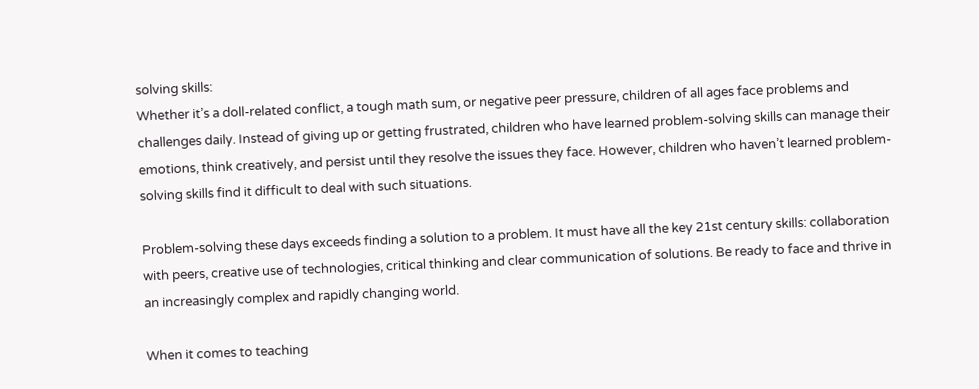solving skills:
Whether it’s a doll-related conflict, a tough math sum, or negative peer pressure, children of all ages face problems and challenges daily. Instead of giving up or getting frustrated, children who have learned problem-solving skills can manage their emotions, think creatively, and persist until they resolve the issues they face. However, children who haven’t learned problem-solving skills find it difficult to deal with such situations.

Problem-solving these days exceeds finding a solution to a problem. It must have all the key 21st century skills: collaboration with peers, creative use of technologies, critical thinking and clear communication of solutions. Be ready to face and thrive in an increasingly complex and rapidly changing world.

When it comes to teaching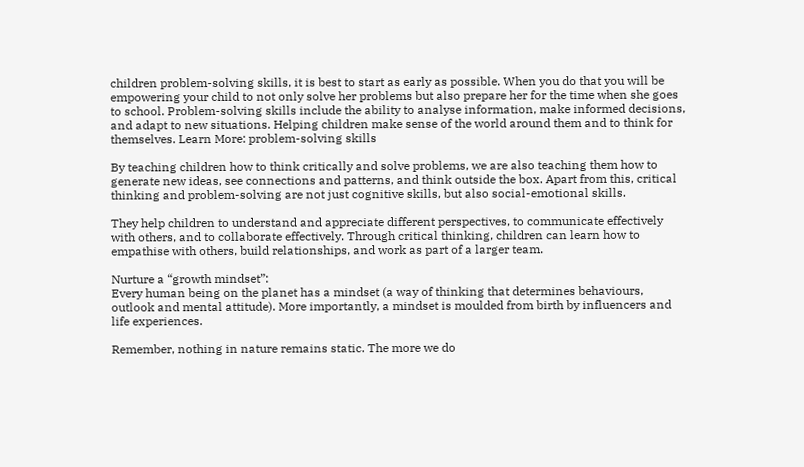children problem-solving skills, it is best to start as early as possible. When you do that you will be empowering your child to not only solve her problems but also prepare her for the time when she goes to school. Problem-solving skills include the ability to analyse information, make informed decisions, and adapt to new situations. Helping children make sense of the world around them and to think for themselves. Learn More: problem-solving skills

By teaching children how to think critically and solve problems, we are also teaching them how to generate new ideas, see connections and patterns, and think outside the box. Apart from this, critical thinking and problem-solving are not just cognitive skills, but also social-emotional skills.

They help children to understand and appreciate different perspectives, to communicate effectively with others, and to collaborate effectively. Through critical thinking, children can learn how to empathise with others, build relationships, and work as part of a larger team.

Nurture a “growth mindset”:
Every human being on the planet has a mindset (a way of thinking that determines behaviours, outlook and mental attitude). More importantly, a mindset is moulded from birth by influencers and life experiences.

Remember, nothing in nature remains static. The more we do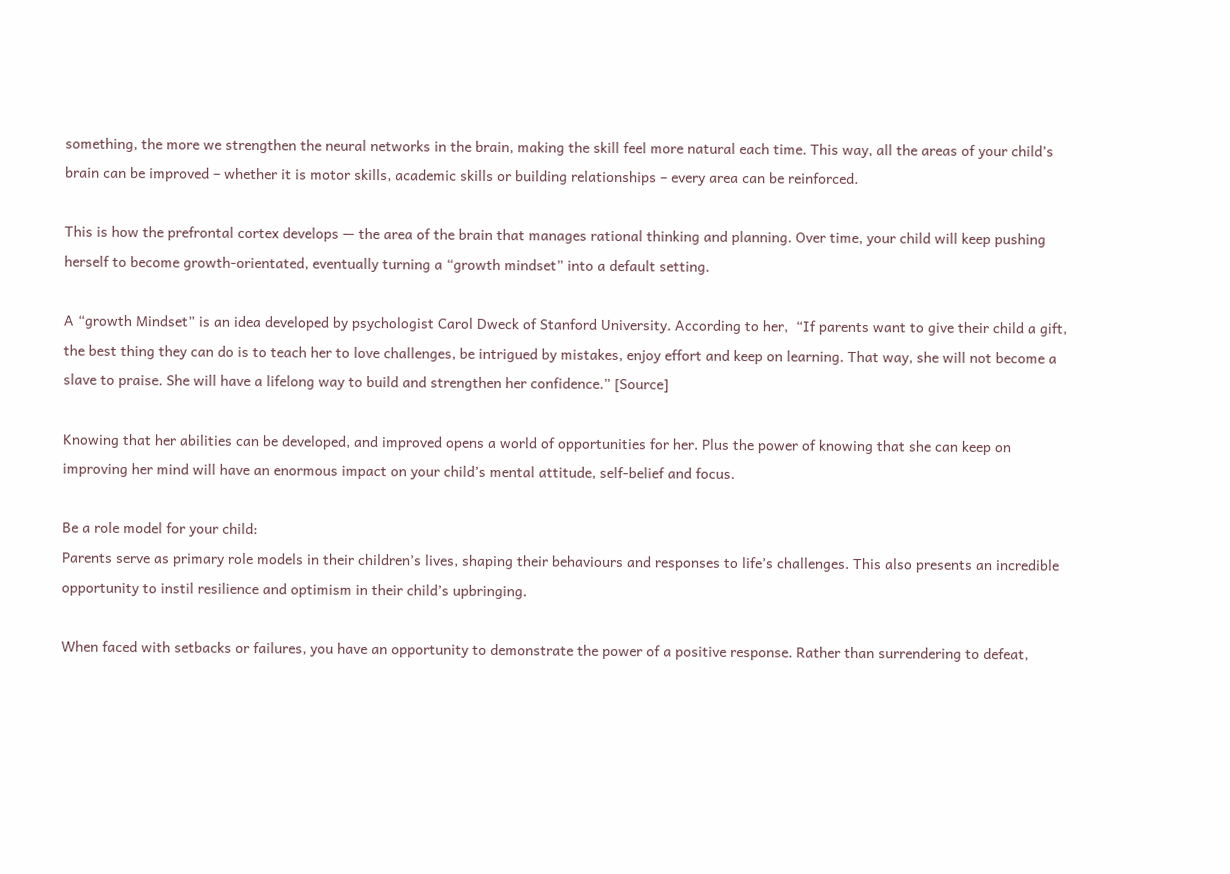something, the more we strengthen the neural networks in the brain, making the skill feel more natural each time. This way, all the areas of your child’s brain can be improved – whether it is motor skills, academic skills or building relationships – every area can be reinforced.

This is how the prefrontal cortex develops — the area of the brain that manages rational thinking and planning. Over time, your child will keep pushing herself to become growth-orientated, eventually turning a “growth mindset” into a default setting.

A “growth Mindset” is an idea developed by psychologist Carol Dweck of Stanford University. According to her,  “If parents want to give their child a gift, the best thing they can do is to teach her to love challenges, be intrigued by mistakes, enjoy effort and keep on learning. That way, she will not become a slave to praise. She will have a lifelong way to build and strengthen her confidence.” [Source]

Knowing that her abilities can be developed, and improved opens a world of opportunities for her. Plus the power of knowing that she can keep on improving her mind will have an enormous impact on your child’s mental attitude, self-belief and focus.

Be a role model for your child:
Parents serve as primary role models in their children’s lives, shaping their behaviours and responses to life’s challenges. This also presents an incredible opportunity to instil resilience and optimism in their child’s upbringing.

When faced with setbacks or failures, you have an opportunity to demonstrate the power of a positive response. Rather than surrendering to defeat,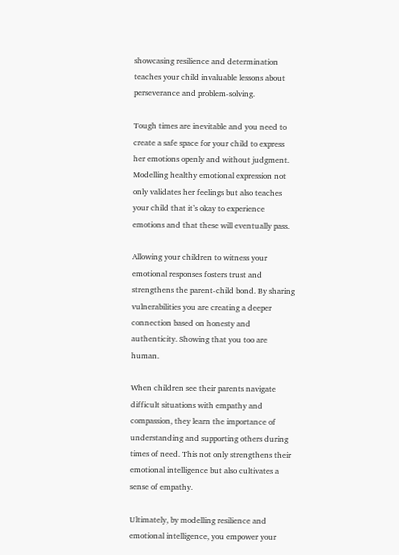showcasing resilience and determination teaches your child invaluable lessons about perseverance and problem-solving.

Tough times are inevitable and you need to create a safe space for your child to express her emotions openly and without judgment. Modelling healthy emotional expression not only validates her feelings but also teaches your child that it’s okay to experience emotions and that these will eventually pass.

Allowing your children to witness your emotional responses fosters trust and strengthens the parent-child bond. By sharing vulnerabilities you are creating a deeper connection based on honesty and authenticity. Showing that you too are human.

When children see their parents navigate difficult situations with empathy and compassion, they learn the importance of understanding and supporting others during times of need. This not only strengthens their emotional intelligence but also cultivates a sense of empathy.

Ultimately, by modelling resilience and emotional intelligence, you empower your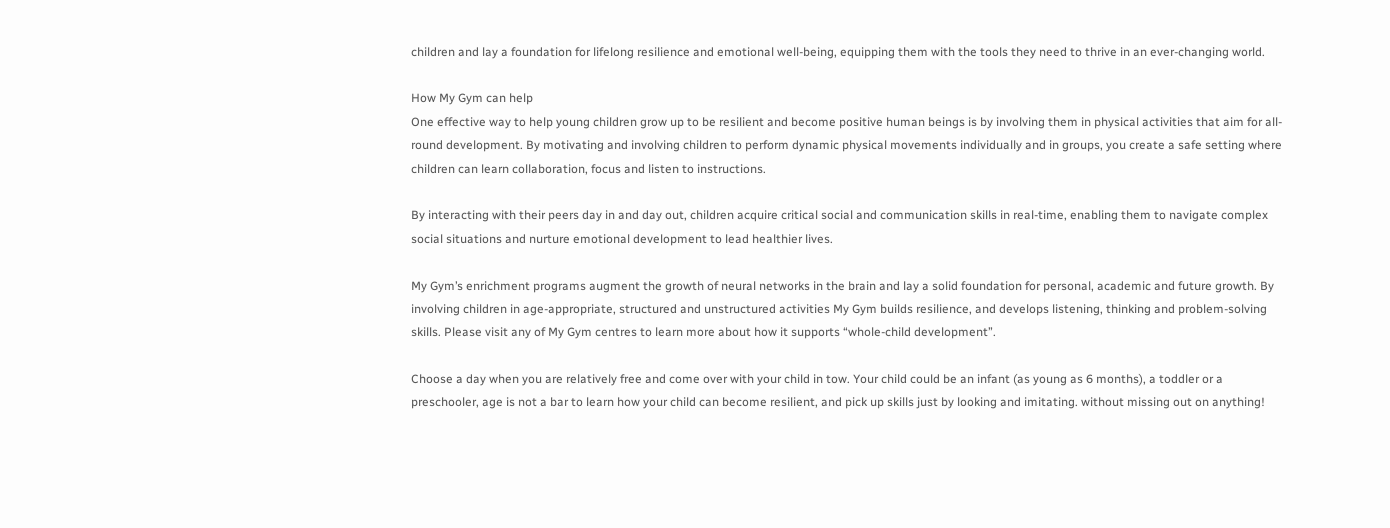children and lay a foundation for lifelong resilience and emotional well-being, equipping them with the tools they need to thrive in an ever-changing world.

How My Gym can help
One effective way to help young children grow up to be resilient and become positive human beings is by involving them in physical activities that aim for all-round development. By motivating and involving children to perform dynamic physical movements individually and in groups, you create a safe setting where children can learn collaboration, focus and listen to instructions.

By interacting with their peers day in and day out, children acquire critical social and communication skills in real-time, enabling them to navigate complex social situations and nurture emotional development to lead healthier lives.

My Gym’s enrichment programs augment the growth of neural networks in the brain and lay a solid foundation for personal, academic and future growth. By involving children in age-appropriate, structured and unstructured activities My Gym builds resilience, and develops listening, thinking and problem-solving skills. Please visit any of My Gym centres to learn more about how it supports “whole-child development”.

Choose a day when you are relatively free and come over with your child in tow. Your child could be an infant (as young as 6 months), a toddler or a preschooler, age is not a bar to learn how your child can become resilient, and pick up skills just by looking and imitating. without missing out on anything!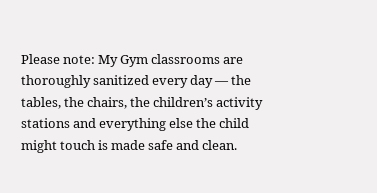Please note: My Gym classrooms are thoroughly sanitized every day — the tables, the chairs, the children’s activity stations and everything else the child might touch is made safe and clean.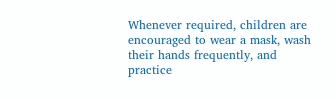Whenever required, children are encouraged to wear a mask, wash their hands frequently, and practice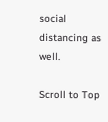social distancing as well.

Scroll to Top